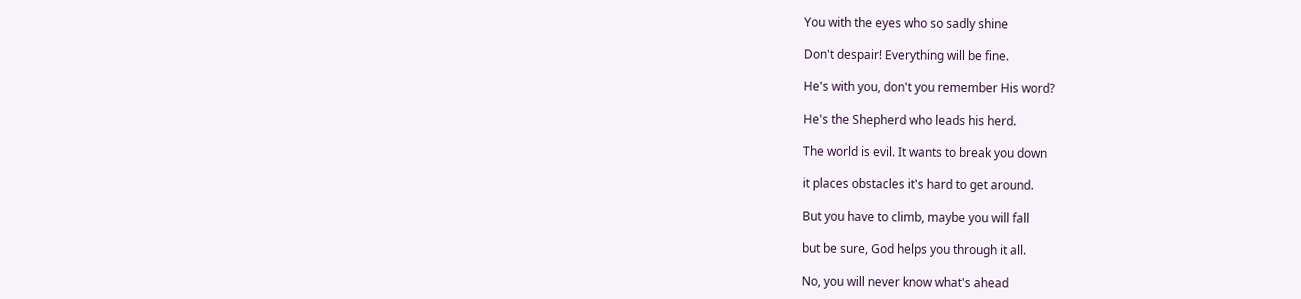You with the eyes who so sadly shine

Don't despair! Everything will be fine.

He's with you, don't you remember His word?

He's the Shepherd who leads his herd.

The world is evil. It wants to break you down

it places obstacles it's hard to get around.

But you have to climb, maybe you will fall

but be sure, God helps you through it all.

No, you will never know what's ahead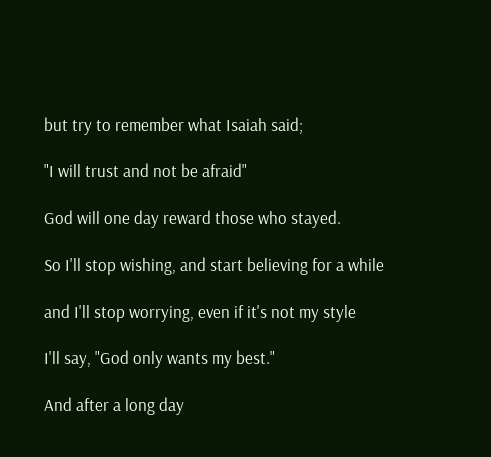but try to remember what Isaiah said;

"I will trust and not be afraid"

God will one day reward those who stayed.

So I'll stop wishing, and start believing for a while

and I'll stop worrying, even if it's not my style

I'll say, "God only wants my best."

And after a long day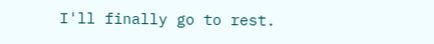I'll finally go to rest.